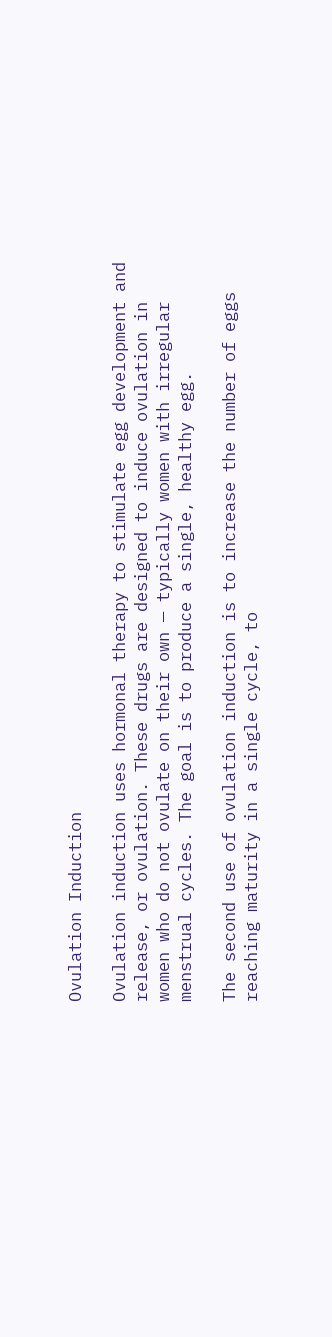Ovulation Induction

Ovulation induction uses hormonal therapy to stimulate egg development and release, or ovulation. These drugs are designed to induce ovulation in women who do not ovulate on their own — typically women with irregular menstrual cycles. The goal is to produce a single, healthy egg.

The second use of ovulation induction is to increase the number of eggs reaching maturity in a single cycle, to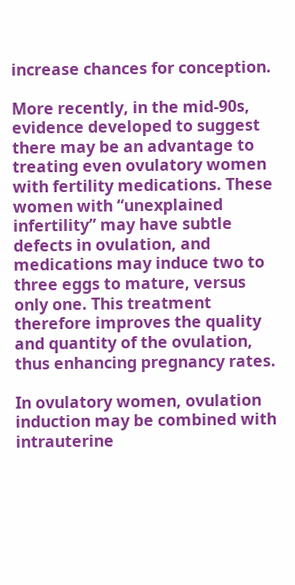increase chances for conception.

More recently, in the mid-90s, evidence developed to suggest there may be an advantage to treating even ovulatory women with fertility medications. These women with “unexplained infertility” may have subtle defects in ovulation, and medications may induce two to three eggs to mature, versus only one. This treatment therefore improves the quality and quantity of the ovulation, thus enhancing pregnancy rates.

In ovulatory women, ovulation induction may be combined with intrauterine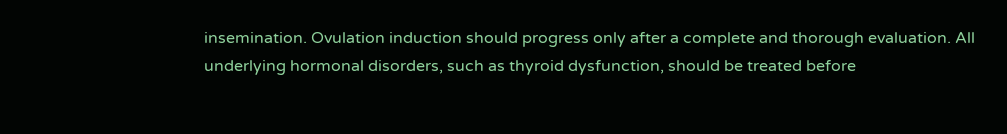insemination. Ovulation induction should progress only after a complete and thorough evaluation. All underlying hormonal disorders, such as thyroid dysfunction, should be treated before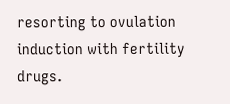resorting to ovulation induction with fertility drugs.